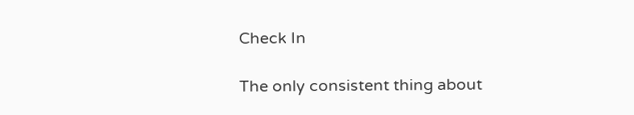Check In

The only consistent thing about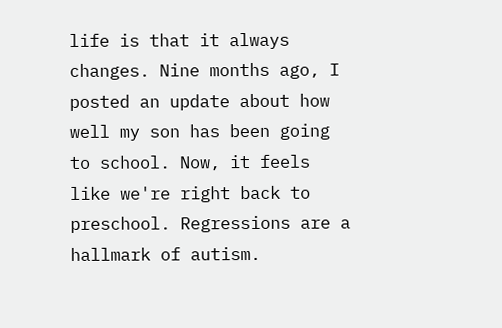life is that it always changes. Nine months ago, I posted an update about how well my son has been going to school. Now, it feels like we're right back to preschool. Regressions are a hallmark of autism.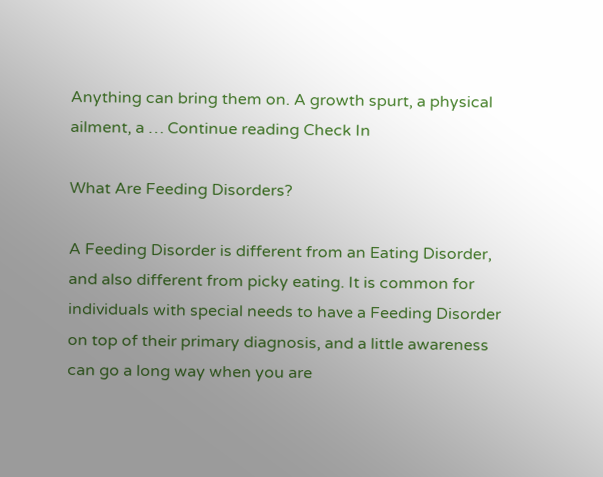Anything can bring them on. A growth spurt, a physical ailment, a … Continue reading Check In

What Are Feeding Disorders?

A Feeding Disorder is different from an Eating Disorder, and also different from picky eating. It is common for individuals with special needs to have a Feeding Disorder on top of their primary diagnosis, and a little awareness can go a long way when you are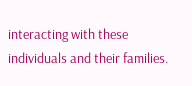interacting with these individuals and their families.